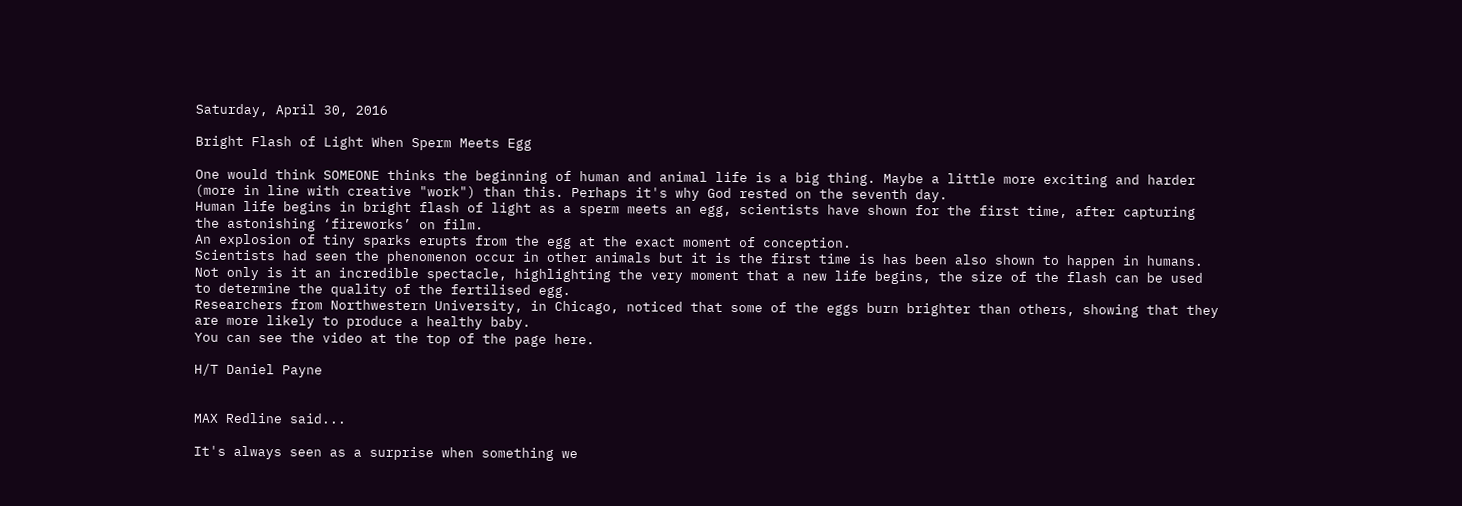Saturday, April 30, 2016

Bright Flash of Light When Sperm Meets Egg

One would think SOMEONE thinks the beginning of human and animal life is a big thing. Maybe a little more exciting and harder (more in line with creative "work") than this. Perhaps it's why God rested on the seventh day.
Human life begins in bright flash of light as a sperm meets an egg, scientists have shown for the first time, after capturing the astonishing ‘fireworks’ on film.
An explosion of tiny sparks erupts from the egg at the exact moment of conception.
Scientists had seen the phenomenon occur in other animals but it is the first time is has been also shown to happen in humans.
Not only is it an incredible spectacle, highlighting the very moment that a new life begins, the size of the flash can be used to determine the quality of the fertilised egg.
Researchers from Northwestern University, in Chicago, noticed that some of the eggs burn brighter than others, showing that they are more likely to produce a healthy baby.
You can see the video at the top of the page here.

H/T Daniel Payne


MAX Redline said...

It's always seen as a surprise when something we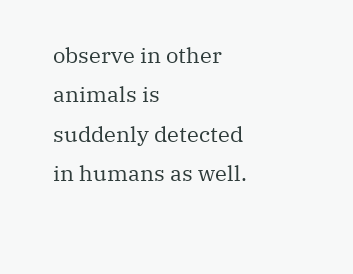observe in other animals is suddenly detected in humans as well.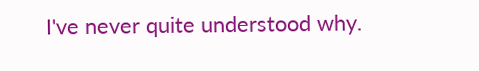I've never quite understood why.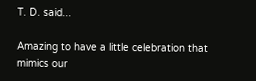T. D. said...

Amazing to have a little celebration that mimics our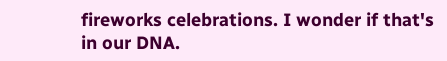fireworks celebrations. I wonder if that's in our DNA.